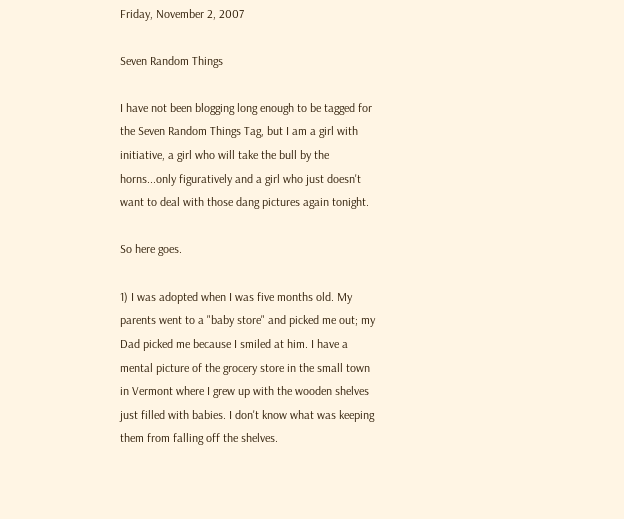Friday, November 2, 2007

Seven Random Things

I have not been blogging long enough to be tagged for the Seven Random Things Tag, but I am a girl with initiative, a girl who will take the bull by the horns...only figuratively and a girl who just doesn't want to deal with those dang pictures again tonight.

So here goes.

1) I was adopted when I was five months old. My parents went to a "baby store" and picked me out; my Dad picked me because I smiled at him. I have a mental picture of the grocery store in the small town in Vermont where I grew up with the wooden shelves just filled with babies. I don't know what was keeping them from falling off the shelves.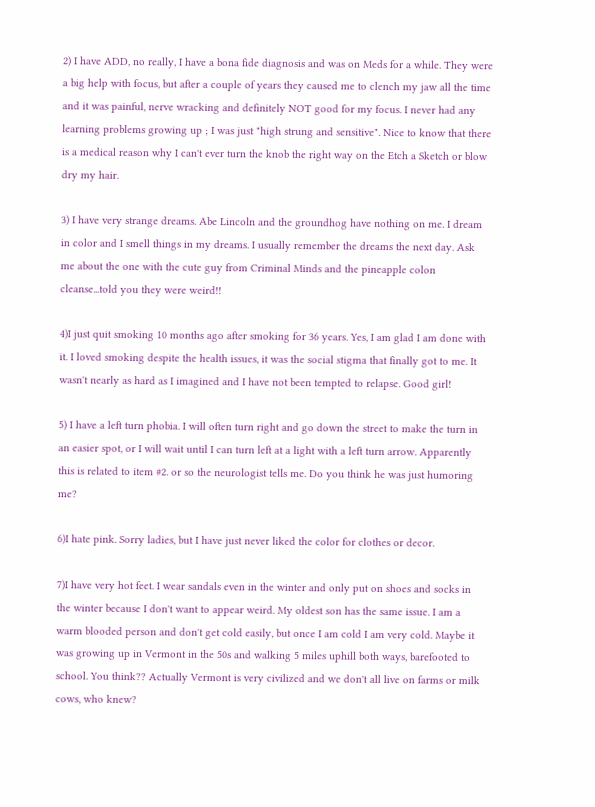2) I have ADD, no really, I have a bona fide diagnosis and was on Meds for a while. They were a big help with focus, but after a couple of years they caused me to clench my jaw all the time and it was painful, nerve wracking and definitely NOT good for my focus. I never had any learning problems growing up ; I was just "high strung and sensitive". Nice to know that there is a medical reason why I can't ever turn the knob the right way on the Etch a Sketch or blow dry my hair.

3) I have very strange dreams. Abe Lincoln and the groundhog have nothing on me. I dream in color and I smell things in my dreams. I usually remember the dreams the next day. Ask me about the one with the cute guy from Criminal Minds and the pineapple colon cleanse...told you they were weird!!

4)I just quit smoking 10 months ago after smoking for 36 years. Yes, I am glad I am done with it. I loved smoking despite the health issues, it was the social stigma that finally got to me. It wasn't nearly as hard as I imagined and I have not been tempted to relapse. Good girl!

5) I have a left turn phobia. I will often turn right and go down the street to make the turn in an easier spot, or I will wait until I can turn left at a light with a left turn arrow. Apparently this is related to item #2. or so the neurologist tells me. Do you think he was just humoring me?

6)I hate pink. Sorry ladies, but I have just never liked the color for clothes or decor.

7)I have very hot feet. I wear sandals even in the winter and only put on shoes and socks in the winter because I don't want to appear weird. My oldest son has the same issue. I am a warm blooded person and don't get cold easily, but once I am cold I am very cold. Maybe it was growing up in Vermont in the 50s and walking 5 miles uphill both ways, barefooted to school. You think?? Actually Vermont is very civilized and we don't all live on farms or milk cows, who knew?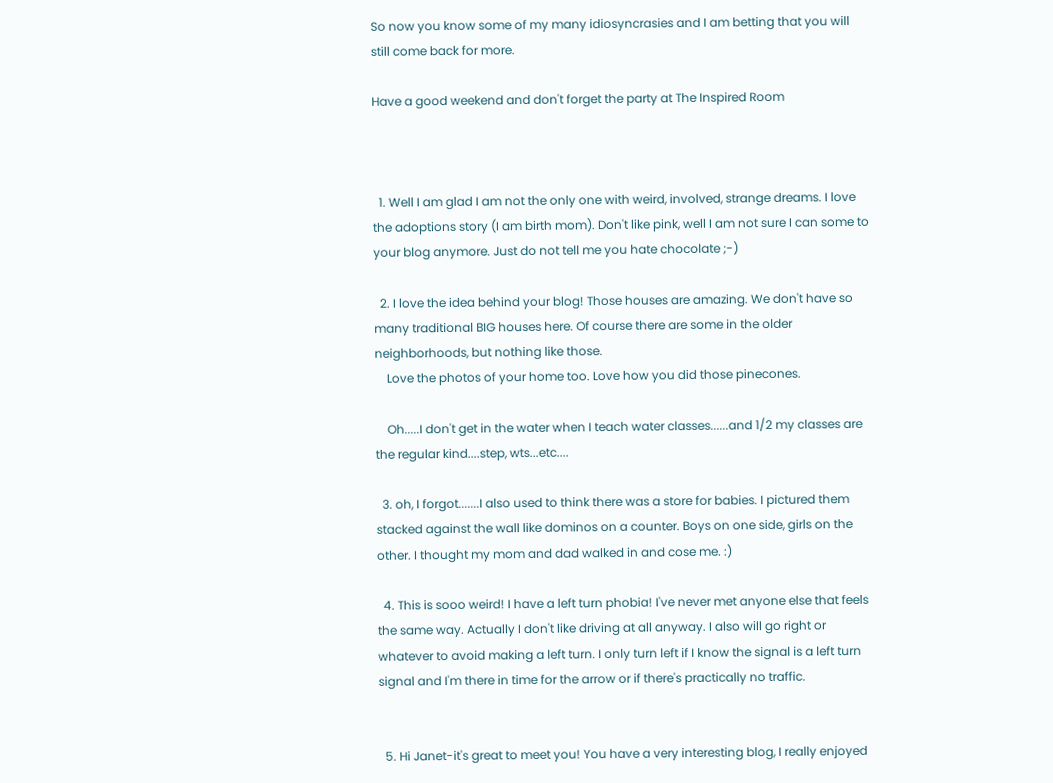So now you know some of my many idiosyncrasies and I am betting that you will still come back for more.

Have a good weekend and don't forget the party at The Inspired Room



  1. Well I am glad I am not the only one with weird, involved, strange dreams. I love the adoptions story (I am birth mom). Don't like pink, well I am not sure I can some to your blog anymore. Just do not tell me you hate chocolate ;-)

  2. I love the idea behind your blog! Those houses are amazing. We don't have so many traditional BIG houses here. Of course there are some in the older neighborhoods, but nothing like those.
    Love the photos of your home too. Love how you did those pinecones.

    Oh.....I don't get in the water when I teach water classes......and 1/2 my classes are the regular kind....step, wts...etc....

  3. oh, I forgot.......I also used to think there was a store for babies. I pictured them stacked against the wall like dominos on a counter. Boys on one side, girls on the other. I thought my mom and dad walked in and cose me. :)

  4. This is sooo weird! I have a left turn phobia! I've never met anyone else that feels the same way. Actually I don't like driving at all anyway. I also will go right or whatever to avoid making a left turn. I only turn left if I know the signal is a left turn signal and I'm there in time for the arrow or if there's practically no traffic.


  5. Hi Janet-it's great to meet you! You have a very interesting blog, I really enjoyed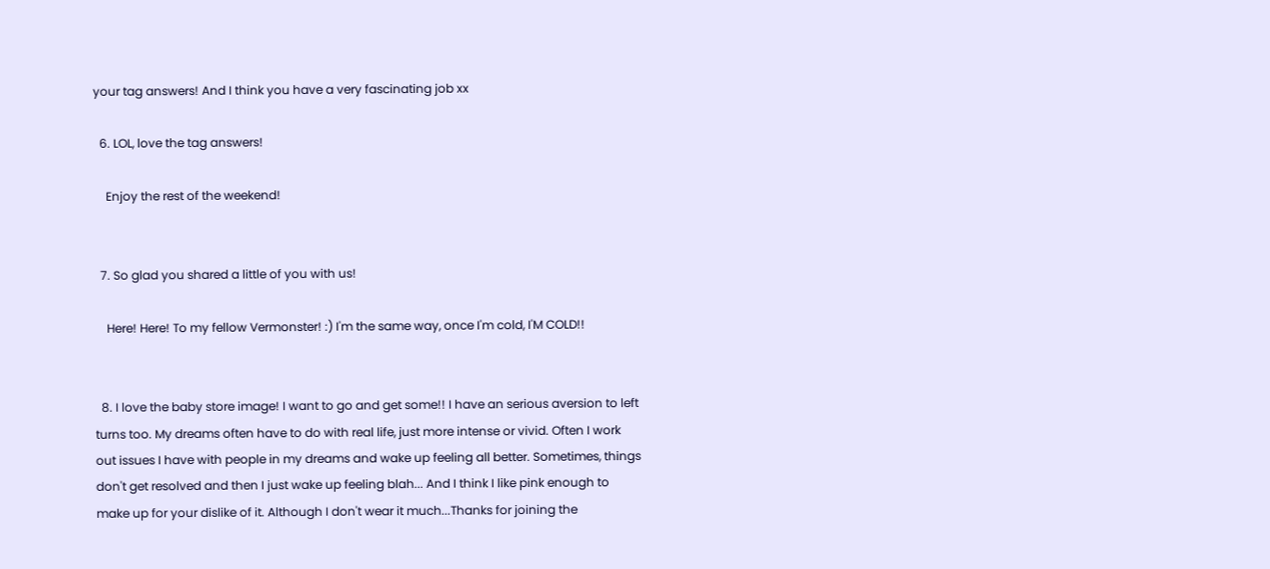your tag answers! And I think you have a very fascinating job xx

  6. LOL, love the tag answers!

    Enjoy the rest of the weekend!


  7. So glad you shared a little of you with us!

    Here! Here! To my fellow Vermonster! :) I'm the same way, once I'm cold, I'M COLD!!


  8. I love the baby store image! I want to go and get some!! I have an serious aversion to left turns too. My dreams often have to do with real life, just more intense or vivid. Often I work out issues I have with people in my dreams and wake up feeling all better. Sometimes, things don't get resolved and then I just wake up feeling blah... And I think I like pink enough to make up for your dislike of it. Although I don't wear it much...Thanks for joining the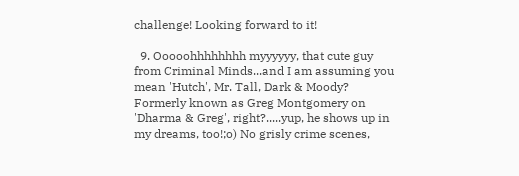challenge! Looking forward to it!

  9. Ooooohhhhhhhh myyyyyy, that cute guy from Criminal Minds...and I am assuming you mean 'Hutch', Mr. Tall, Dark & Moody? Formerly known as Greg Montgomery on 'Dharma & Greg', right?.....yup, he shows up in my dreams, too!;o) No grisly crime scenes,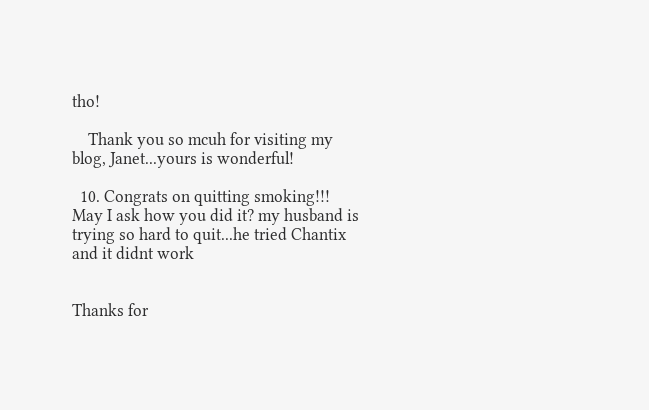tho!

    Thank you so mcuh for visiting my blog, Janet...yours is wonderful!

  10. Congrats on quitting smoking!!! May I ask how you did it? my husband is trying so hard to quit...he tried Chantix and it didnt work


Thanks for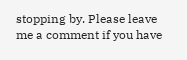stopping by. Please leave me a comment if you have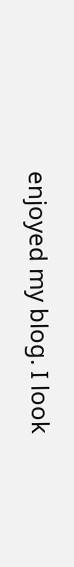enjoyed my blog. I look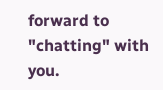forward to "chatting" with you.